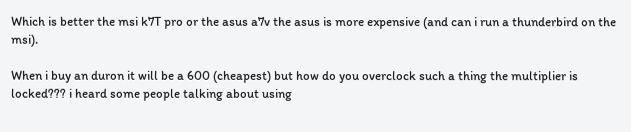Which is better the msi k7T pro or the asus a7v the asus is more expensive (and can i run a thunderbird on the msi).

When i buy an duron it will be a 600 (cheapest) but how do you overclock such a thing the multiplier is locked??? i heard some people talking about using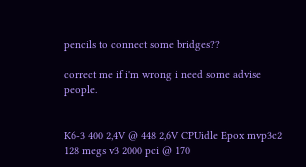pencils to connect some bridges??

correct me if i'm wrong i need some advise people.


K6-3 400 2,4V @ 448 2,6V CPUidle Epox mvp3c2 128 megs v3 2000 pci @ 170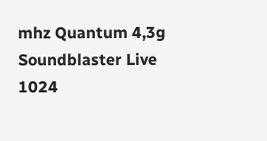mhz Quantum 4,3g Soundblaster Live 1024